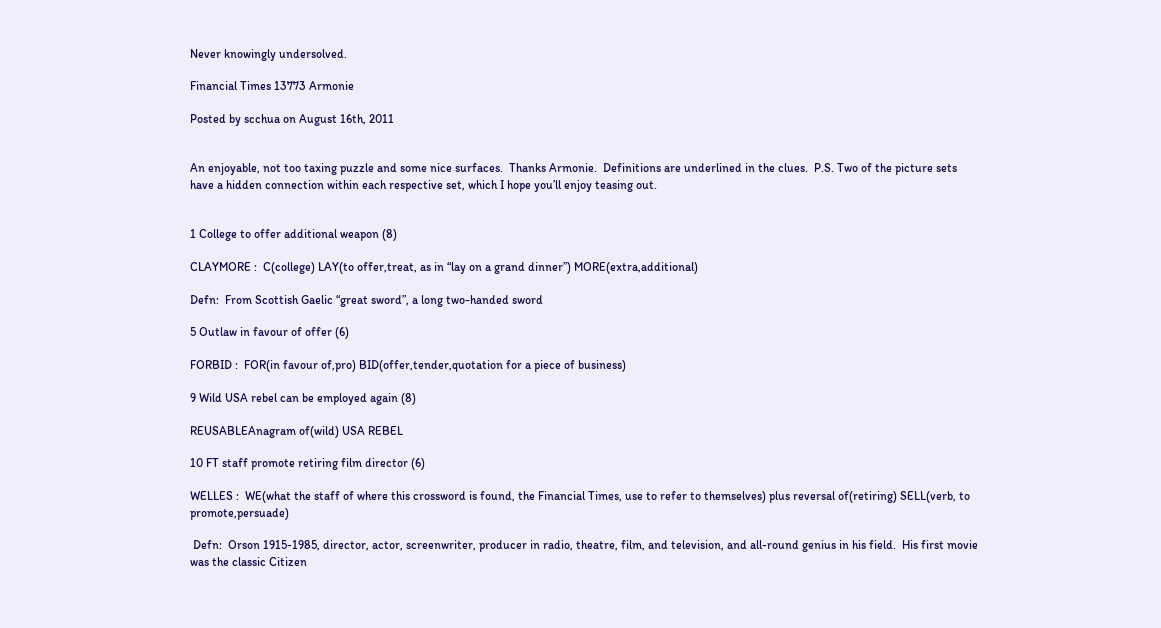Never knowingly undersolved.

Financial Times 13773 Armonie

Posted by scchua on August 16th, 2011


An enjoyable, not too taxing puzzle and some nice surfaces.  Thanks Armonie.  Definitions are underlined in the clues.  P.S. Two of the picture sets have a hidden connection within each respective set, which I hope you’ll enjoy teasing out.


1 College to offer additional weapon (8)

CLAYMORE :  C(college) LAY(to offer,treat, as in “lay on a grand dinner”) MORE(extra,additional)

Defn:  From Scottish Gaelic “great sword”, a long two-handed sword

5 Outlaw in favour of offer (6)

FORBID :  FOR(in favour of,pro) BID(offer,tender,quotation for a piece of business)

9 Wild USA rebel can be employed again (8)

REUSABLEAnagram of(wild) USA REBEL

10 FT staff promote retiring film director (6)

WELLES :  WE(what the staff of where this crossword is found, the Financial Times, use to refer to themselves) plus reversal of(retiring) SELL(verb, to promote,persuade)

 Defn:  Orson 1915-1985, director, actor, screenwriter, producer in radio, theatre, film, and television, and all-round genius in his field.  His first movie was the classic Citizen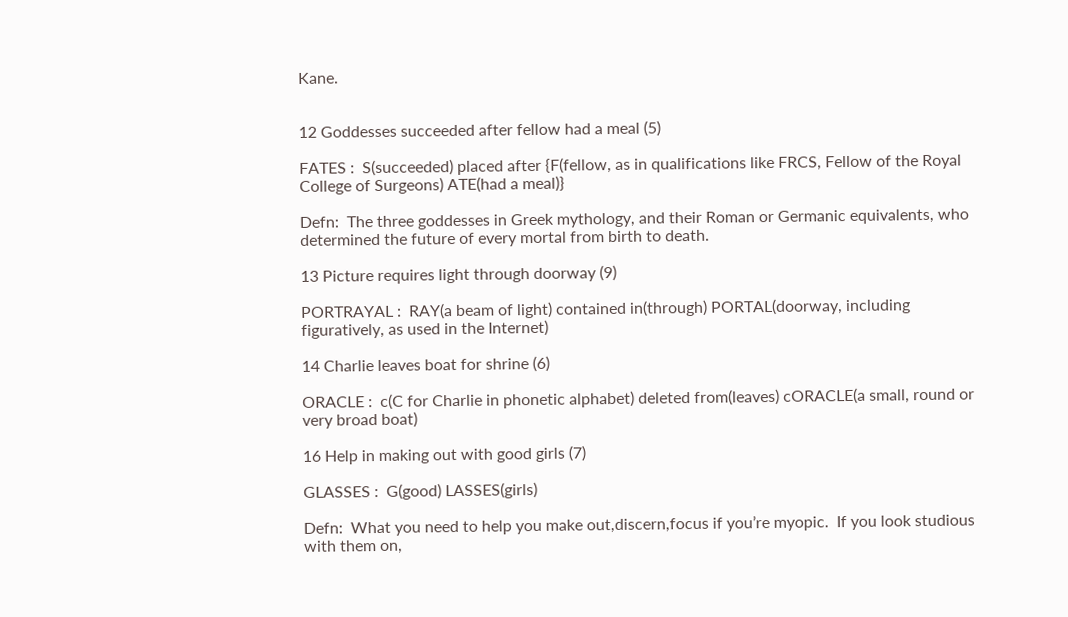Kane.


12 Goddesses succeeded after fellow had a meal (5)

FATES :  S(succeeded) placed after {F(fellow, as in qualifications like FRCS, Fellow of the Royal College of Surgeons) ATE(had a meal)}

Defn:  The three goddesses in Greek mythology, and their Roman or Germanic equivalents, who determined the future of every mortal from birth to death.

13 Picture requires light through doorway (9)

PORTRAYAL :  RAY(a beam of light) contained in(through) PORTAL(doorway, including figuratively, as used in the Internet)

14 Charlie leaves boat for shrine (6)

ORACLE :  c(C for Charlie in phonetic alphabet) deleted from(leaves) cORACLE(a small, round or very broad boat)

16 Help in making out with good girls (7)

GLASSES :  G(good) LASSES(girls)

Defn:  What you need to help you make out,discern,focus if you’re myopic.  If you look studious with them on,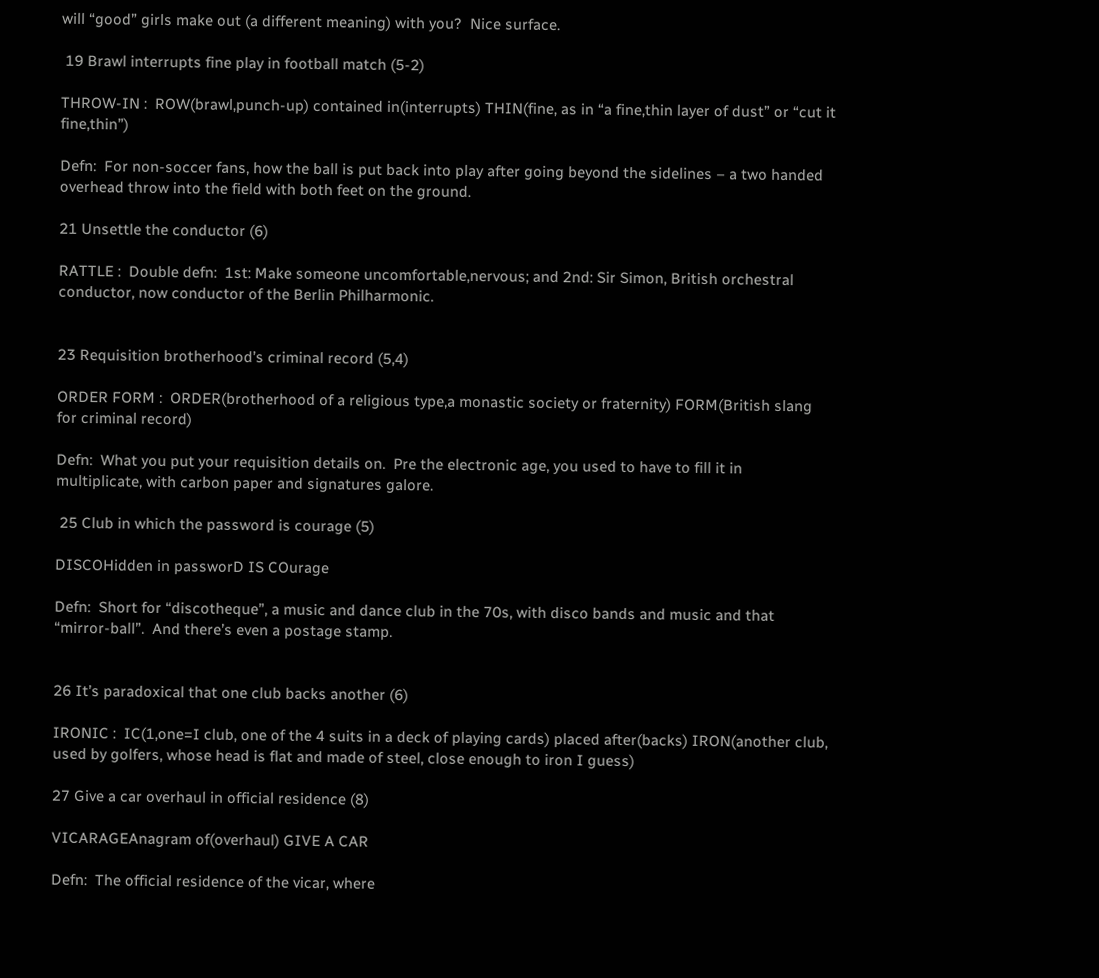will “good” girls make out (a different meaning) with you?  Nice surface.

 19 Brawl interrupts fine play in football match (5-2)

THROW-IN :  ROW(brawl,punch-up) contained in(interrupts) THIN(fine, as in “a fine,thin layer of dust” or “cut it fine,thin”)

Defn:  For non-soccer fans, how the ball is put back into play after going beyond the sidelines – a two handed overhead throw into the field with both feet on the ground.

21 Unsettle the conductor (6)

RATTLE :  Double defn:  1st: Make someone uncomfortable,nervous; and 2nd: Sir Simon, British orchestral conductor, now conductor of the Berlin Philharmonic.


23 Requisition brotherhood’s criminal record (5,4)

ORDER FORM :  ORDER(brotherhood of a religious type,a monastic society or fraternity) FORM(British slang for criminal record)

Defn:  What you put your requisition details on.  Pre the electronic age, you used to have to fill it in multiplicate, with carbon paper and signatures galore.

 25 Club in which the password is courage (5)

DISCOHidden in passworD IS COurage

Defn:  Short for “discotheque”, a music and dance club in the 70s, with disco bands and music and that “mirror-ball”.  And there’s even a postage stamp.


26 It’s paradoxical that one club backs another (6)

IRONIC :  IC(1,one=I club, one of the 4 suits in a deck of playing cards) placed after(backs) IRON(another club, used by golfers, whose head is flat and made of steel, close enough to iron I guess)

27 Give a car overhaul in official residence (8)

VICARAGEAnagram of(overhaul) GIVE A CAR

Defn:  The official residence of the vicar, where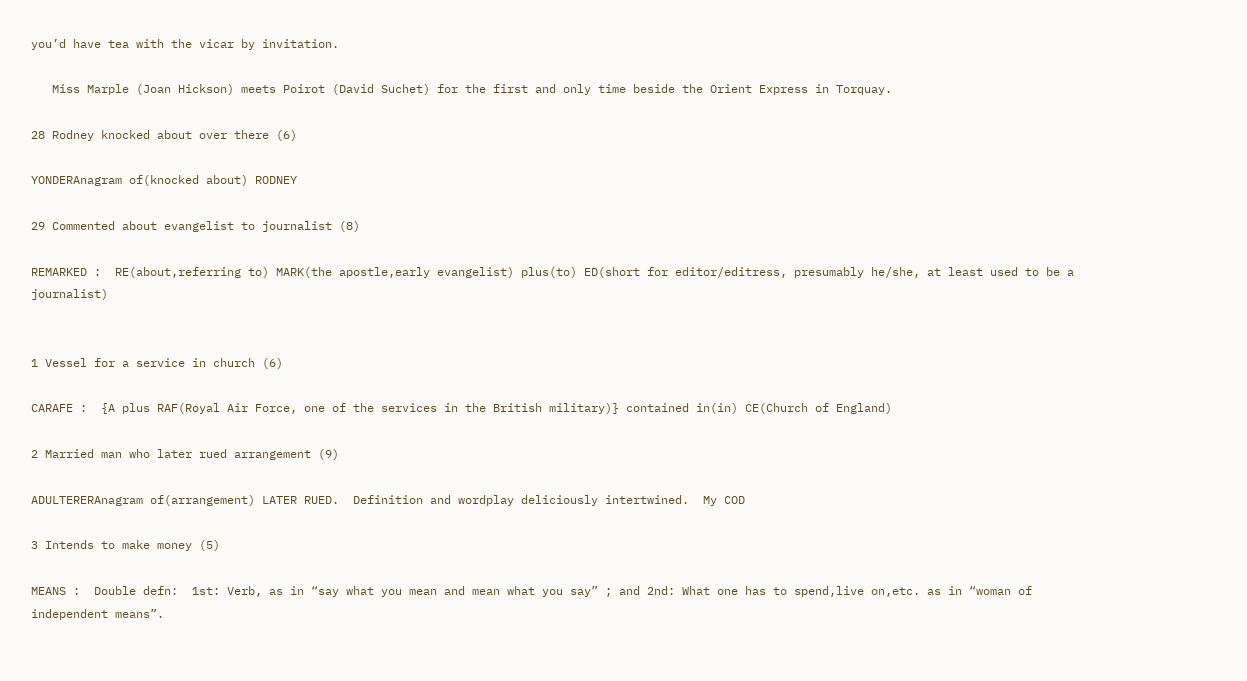you’d have tea with the vicar by invitation.

   Miss Marple (Joan Hickson) meets Poirot (David Suchet) for the first and only time beside the Orient Express in Torquay.

28 Rodney knocked about over there (6)

YONDERAnagram of(knocked about) RODNEY

29 Commented about evangelist to journalist (8)

REMARKED :  RE(about,referring to) MARK(the apostle,early evangelist) plus(to) ED(short for editor/editress, presumably he/she, at least used to be a journalist)


1 Vessel for a service in church (6)

CARAFE :  {A plus RAF(Royal Air Force, one of the services in the British military)} contained in(in) CE(Church of England)

2 Married man who later rued arrangement (9)

ADULTERERAnagram of(arrangement) LATER RUED.  Definition and wordplay deliciously intertwined.  My COD

3 Intends to make money (5)

MEANS :  Double defn:  1st: Verb, as in “say what you mean and mean what you say” ; and 2nd: What one has to spend,live on,etc. as in “woman of independent means”.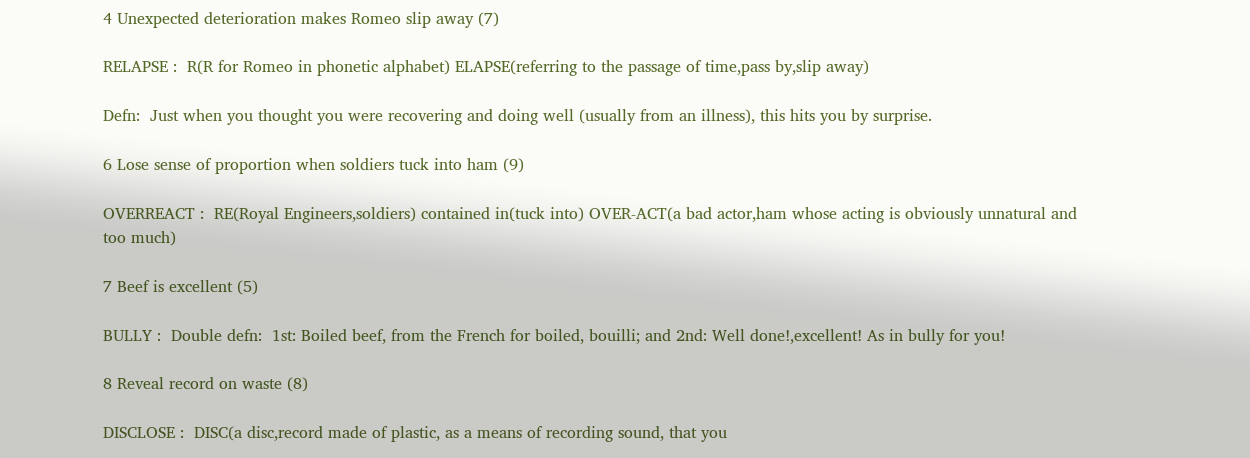4 Unexpected deterioration makes Romeo slip away (7)

RELAPSE :  R(R for Romeo in phonetic alphabet) ELAPSE(referring to the passage of time,pass by,slip away)

Defn:  Just when you thought you were recovering and doing well (usually from an illness), this hits you by surprise.

6 Lose sense of proportion when soldiers tuck into ham (9)

OVERREACT :  RE(Royal Engineers,soldiers) contained in(tuck into) OVER-ACT(a bad actor,ham whose acting is obviously unnatural and too much)

7 Beef is excellent (5)

BULLY :  Double defn:  1st: Boiled beef, from the French for boiled, bouilli; and 2nd: Well done!,excellent! As in bully for you!

8 Reveal record on waste (8)

DISCLOSE :  DISC(a disc,record made of plastic, as a means of recording sound, that you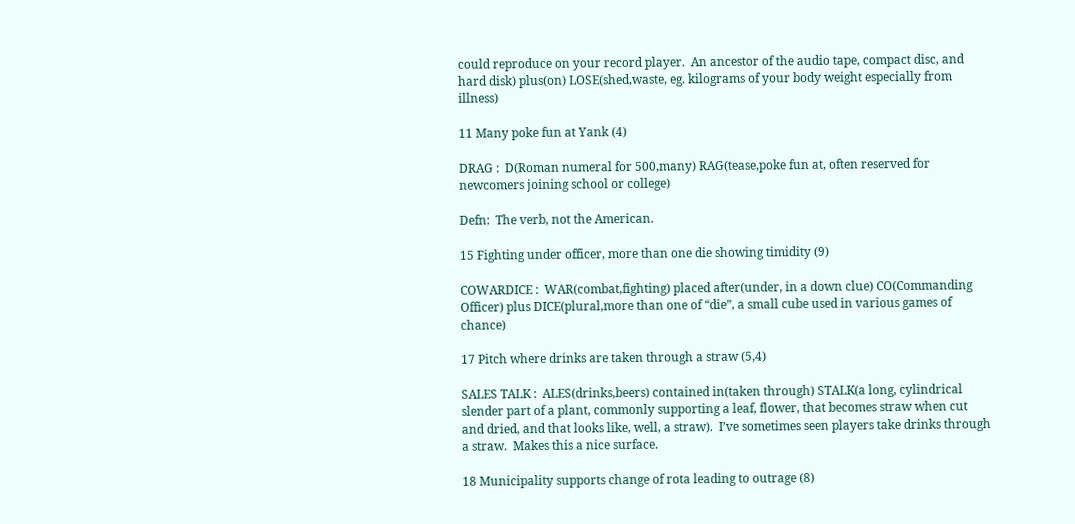could reproduce on your record player.  An ancestor of the audio tape, compact disc, and hard disk) plus(on) LOSE(shed,waste, eg. kilograms of your body weight especially from illness)

11 Many poke fun at Yank (4)

DRAG :  D(Roman numeral for 500,many) RAG(tease,poke fun at, often reserved for newcomers joining school or college)

Defn:  The verb, not the American.

15 Fighting under officer, more than one die showing timidity (9)

COWARDICE :  WAR(combat,fighting) placed after(under, in a down clue) CO(Commanding Officer) plus DICE(plural,more than one of “die”, a small cube used in various games of chance)

17 Pitch where drinks are taken through a straw (5,4)

SALES TALK :  ALES(drinks,beers) contained in(taken through) STALK(a long, cylindrical slender part of a plant, commonly supporting a leaf, flower, that becomes straw when cut and dried, and that looks like, well, a straw).  I’ve sometimes seen players take drinks through a straw.  Makes this a nice surface.

18 Municipality supports change of rota leading to outrage (8)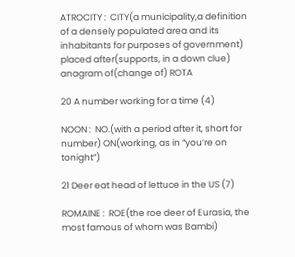ATROCITY :  CITY(a municipality,a definition of a densely populated area and its inhabitants for purposes of government) placed after(supports, in a down clue) anagram of(change of) ROTA

20 A number working for a time (4)

NOON :  NO.(with a period after it, short for number) ON(working, as in “you’re on tonight”)

21 Deer eat head of lettuce in the US (7)

ROMAINE :  ROE(the roe deer of Eurasia, the most famous of whom was Bambi)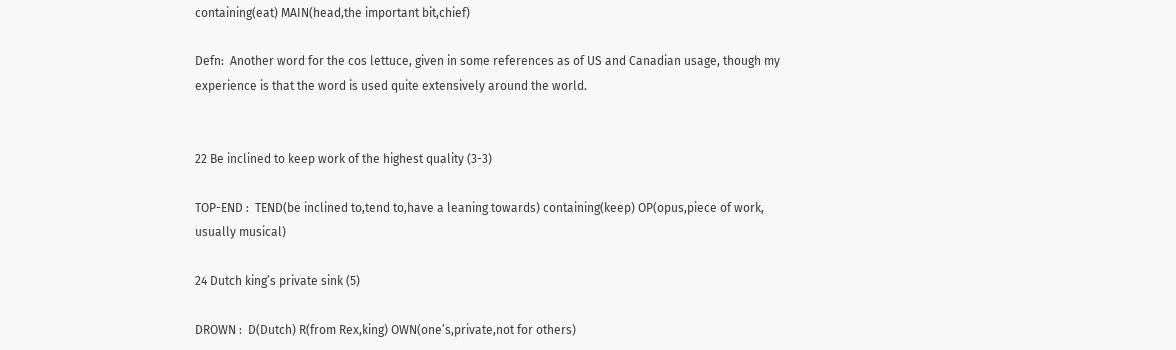containing(eat) MAIN(head,the important bit,chief)

Defn:  Another word for the cos lettuce, given in some references as of US and Canadian usage, though my experience is that the word is used quite extensively around the world.


22 Be inclined to keep work of the highest quality (3-3)

TOP-END :  TEND(be inclined to,tend to,have a leaning towards) containing(keep) OP(opus,piece of work, usually musical)

24 Dutch king’s private sink (5)

DROWN :  D(Dutch) R(from Rex,king) OWN(one’s,private,not for others)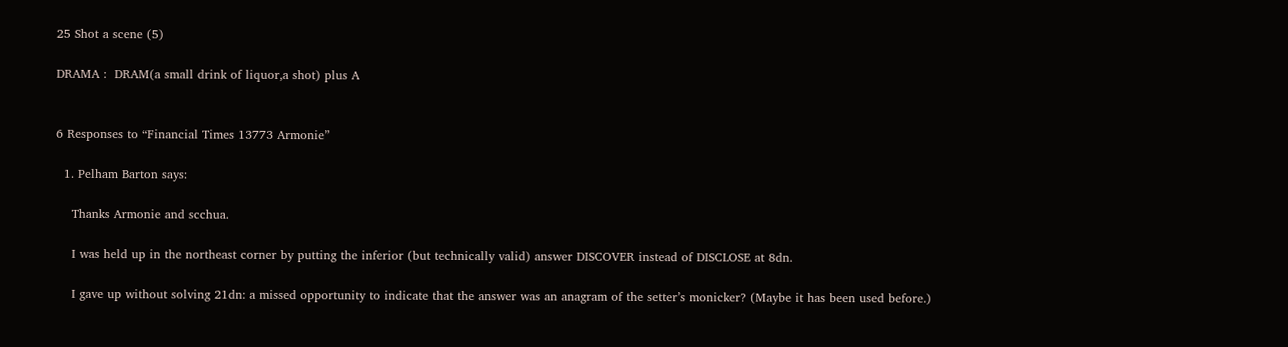25 Shot a scene (5)

DRAMA :  DRAM(a small drink of liquor,a shot) plus A


6 Responses to “Financial Times 13773 Armonie”

  1. Pelham Barton says:

    Thanks Armonie and scchua.

    I was held up in the northeast corner by putting the inferior (but technically valid) answer DISCOVER instead of DISCLOSE at 8dn.

    I gave up without solving 21dn: a missed opportunity to indicate that the answer was an anagram of the setter’s monicker? (Maybe it has been used before.)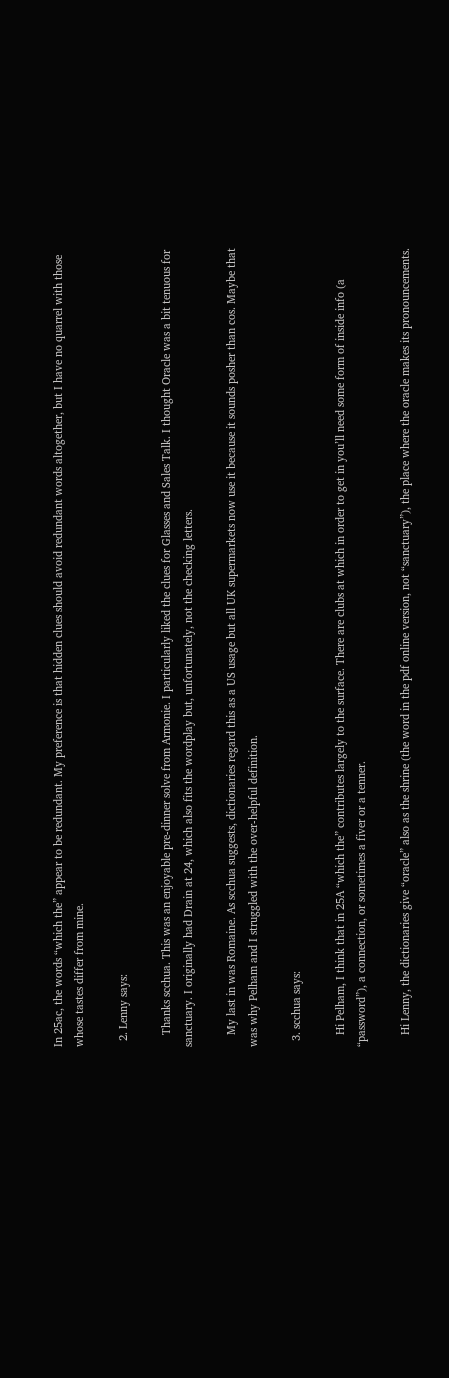In 25ac, the words “which the” appear to be redundant. My preference is that hidden clues should avoid redundant words altogether, but I have no quarrel with those whose tastes differ from mine.

  2. Lenny says:

    Thanks scchua. This was an enjoyable pre-dinner solve from Armonie. I particularly liked the clues for Glasses and Sales Talk. I thought Oracle was a bit tenuous for sanctuary. I originally had Drain at 24, which also fits the wordplay but, unfortunately, not the checking letters.

    My last in was Romaine. As scchua suggests, dictionaries regard this as a US usage but all UK supermarkets now use it because it sounds posher than cos. Maybe that was why Pelham and I struggled with the over-helpful definition.

  3. scchua says:

    Hi Pelham, I think that in 25A “which the” contributes largely to the surface. There are clubs at which in order to get in you’ll need some form of inside info (a “password”), a connection, or sometimes a fiver or a tenner.

    Hi Lenny, the dictionaries give “oracle” also as the shrine (the word in the pdf online version, not “sanctuary”), the place where the oracle makes its pronouncements.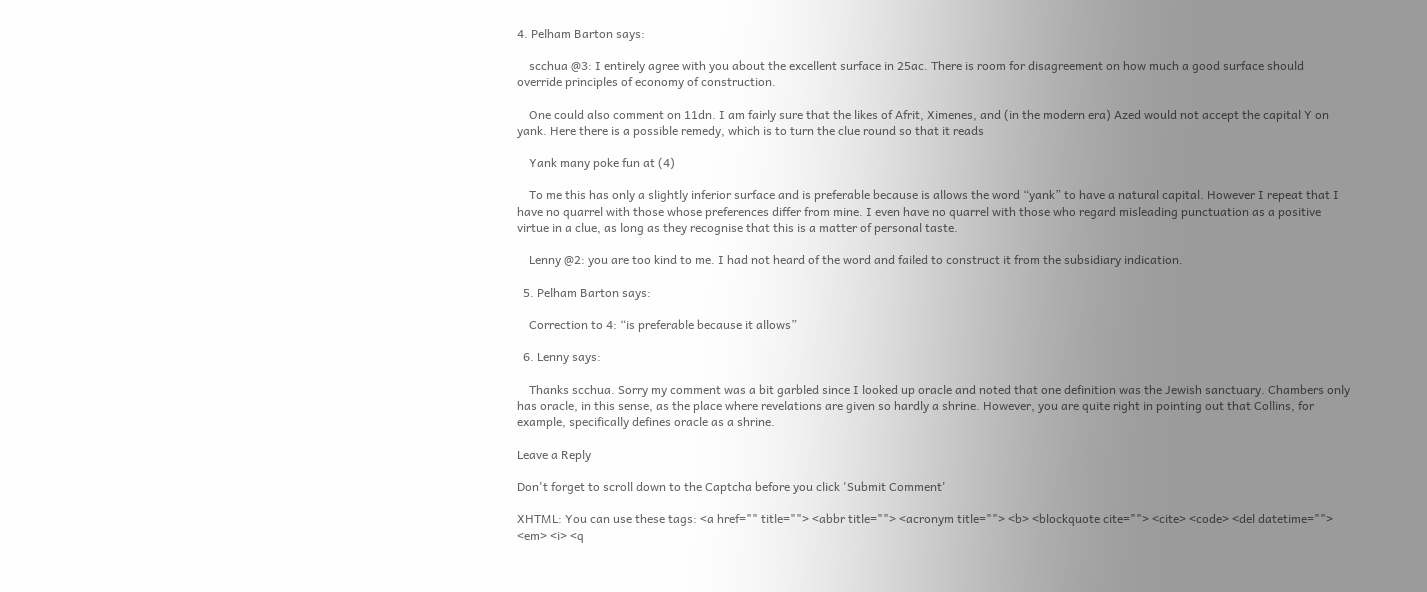4. Pelham Barton says:

    scchua @3: I entirely agree with you about the excellent surface in 25ac. There is room for disagreement on how much a good surface should override principles of economy of construction.

    One could also comment on 11dn. I am fairly sure that the likes of Afrit, Ximenes, and (in the modern era) Azed would not accept the capital Y on yank. Here there is a possible remedy, which is to turn the clue round so that it reads

    Yank many poke fun at (4)

    To me this has only a slightly inferior surface and is preferable because is allows the word “yank” to have a natural capital. However I repeat that I have no quarrel with those whose preferences differ from mine. I even have no quarrel with those who regard misleading punctuation as a positive virtue in a clue, as long as they recognise that this is a matter of personal taste.

    Lenny @2: you are too kind to me. I had not heard of the word and failed to construct it from the subsidiary indication.

  5. Pelham Barton says:

    Correction to 4: “is preferable because it allows”

  6. Lenny says:

    Thanks scchua. Sorry my comment was a bit garbled since I looked up oracle and noted that one definition was the Jewish sanctuary. Chambers only has oracle, in this sense, as the place where revelations are given so hardly a shrine. However, you are quite right in pointing out that Collins, for example, specifically defines oracle as a shrine.

Leave a Reply

Don't forget to scroll down to the Captcha before you click 'Submit Comment'

XHTML: You can use these tags: <a href="" title=""> <abbr title=""> <acronym title=""> <b> <blockquote cite=""> <cite> <code> <del datetime=""> <em> <i> <q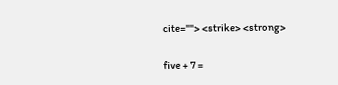cite=""> <strike> <strong>

five + 7 =